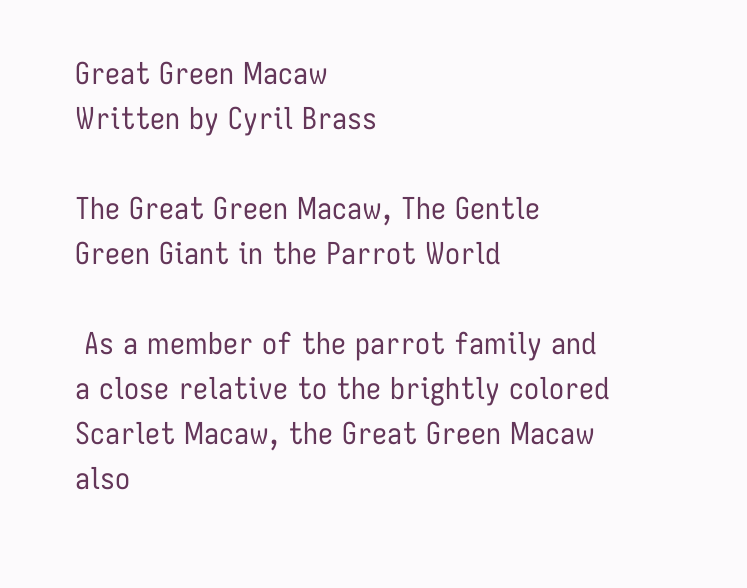Great Green Macaw
Written by Cyril Brass

The Great Green Macaw, The Gentle Green Giant in the Parrot World

 As a member of the parrot family and a close relative to the brightly colored Scarlet Macaw, the Great Green Macaw also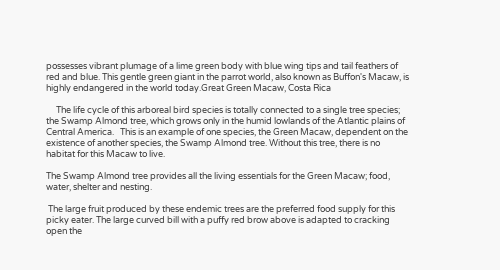possesses vibrant plumage of a lime green body with blue wing tips and tail feathers of red and blue. This gentle green giant in the parrot world, also known as Buffon's Macaw, is highly endangered in the world today.Great Green Macaw, Costa Rica

     The life cycle of this arboreal bird species is totally connected to a single tree species; the Swamp Almond tree, which grows only in the humid lowlands of the Atlantic plains of Central America.   This is an example of one species, the Green Macaw, dependent on the existence of another species, the Swamp Almond tree. Without this tree, there is no habitat for this Macaw to live.

The Swamp Almond tree provides all the living essentials for the Green Macaw; food, water, shelter and nesting.

 The large fruit produced by these endemic trees are the preferred food supply for this picky eater. The large curved bill with a puffy red brow above is adapted to cracking open the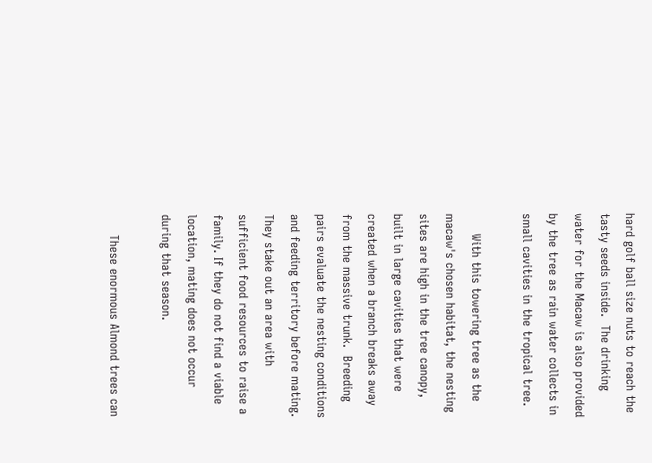hard golf ball size nuts to reach the tasty seeds inside.  The drinking water for the Macaw is also provided by the tree as rain water collects in small cavities in the tropical tree.

     With this towering tree as the macaw's chosen habitat, the nesting sites are high in the tree canopy, built in large cavities that were created when a branch breaks away from the massive trunk.  Breeding pairs evaluate the nesting conditions and feeding territory before mating. They stake out an area with sufficient food resources to raise a family. If they do not find a viable location, mating does not occur during that season.

     These enormous Almond trees can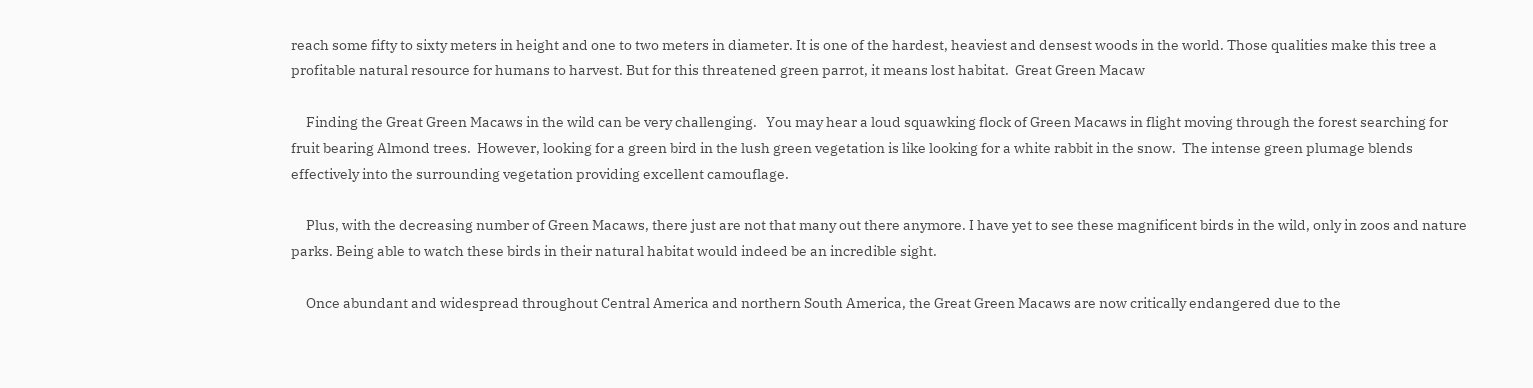reach some fifty to sixty meters in height and one to two meters in diameter. It is one of the hardest, heaviest and densest woods in the world. Those qualities make this tree a profitable natural resource for humans to harvest. But for this threatened green parrot, it means lost habitat.  Great Green Macaw

     Finding the Great Green Macaws in the wild can be very challenging.   You may hear a loud squawking flock of Green Macaws in flight moving through the forest searching for fruit bearing Almond trees.  However, looking for a green bird in the lush green vegetation is like looking for a white rabbit in the snow.  The intense green plumage blends effectively into the surrounding vegetation providing excellent camouflage.

     Plus, with the decreasing number of Green Macaws, there just are not that many out there anymore. I have yet to see these magnificent birds in the wild, only in zoos and nature parks. Being able to watch these birds in their natural habitat would indeed be an incredible sight.

     Once abundant and widespread throughout Central America and northern South America, the Great Green Macaws are now critically endangered due to the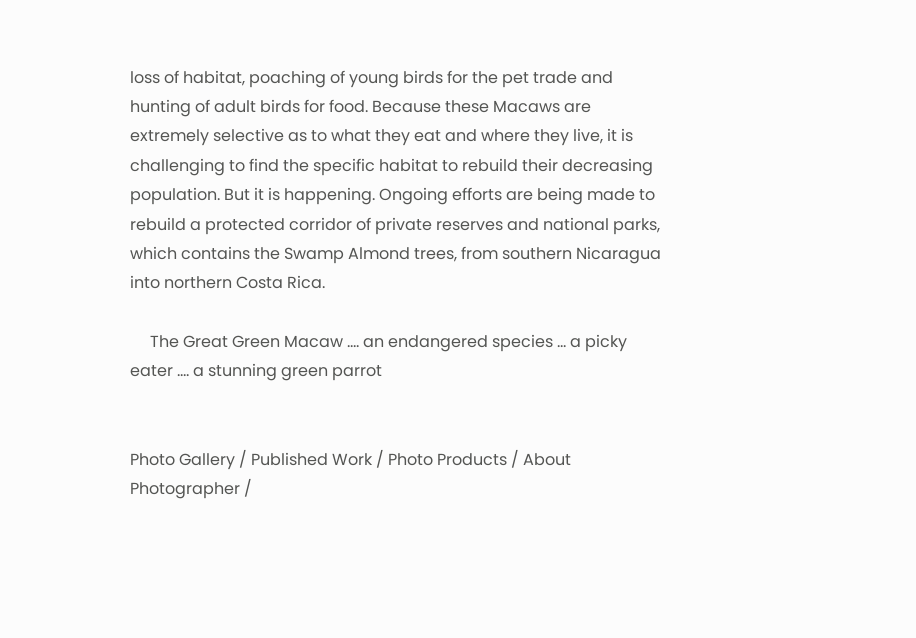loss of habitat, poaching of young birds for the pet trade and hunting of adult birds for food. Because these Macaws are extremely selective as to what they eat and where they live, it is challenging to find the specific habitat to rebuild their decreasing population. But it is happening. Ongoing efforts are being made to rebuild a protected corridor of private reserves and national parks, which contains the Swamp Almond trees, from southern Nicaragua into northern Costa Rica.

     The Great Green Macaw .... an endangered species ... a picky eater .... a stunning green parrot


Photo Gallery / Published Work / Photo Products / About Photographer /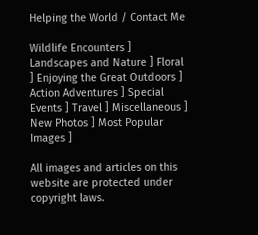Helping the World / Contact Me

Wildlife Encounters ] Landscapes and Nature ] Floral ] Enjoying the Great Outdoors ] Action Adventures ] Special Events ] Travel ] Miscellaneous ] New Photos ] Most Popular Images ]

All images and articles on this website are protected under copyright laws.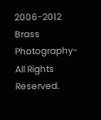2006-2012 Brass Photography- All Rights Reserved.